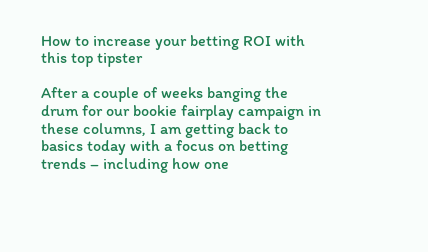How to increase your betting ROI with this top tipster

After a couple of weeks banging the drum for our bookie fairplay campaign in these columns, I am getting back to basics today with a focus on betting trends – including how one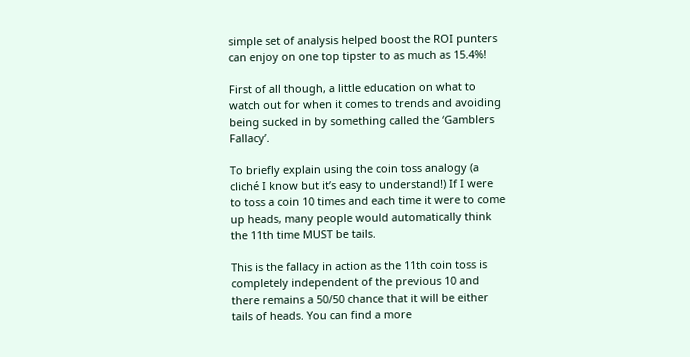simple set of analysis helped boost the ROI punters can enjoy on one top tipster to as much as 15.4%!

First of all though, a little education on what to watch out for when it comes to trends and avoiding being sucked in by something called the ‘Gamblers Fallacy’.

To briefly explain using the coin toss analogy (a cliché I know but it’s easy to understand!) If I were to toss a coin 10 times and each time it were to come up heads, many people would automatically think the 11th time MUST be tails.

This is the fallacy in action as the 11th coin toss is completely independent of the previous 10 and there remains a 50/50 chance that it will be either tails of heads. You can find a more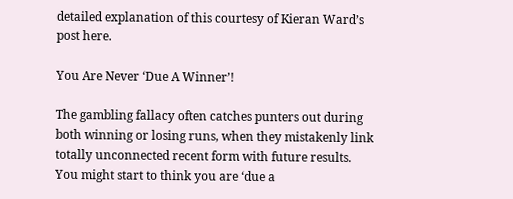detailed explanation of this courtesy of Kieran Ward’s post here.

You Are Never ‘Due A Winner’!

The gambling fallacy often catches punters out during both winning or losing runs, when they mistakenly link totally unconnected recent form with future results. You might start to think you are ‘due a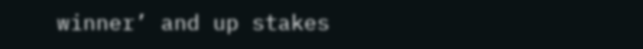winner’ and up stakes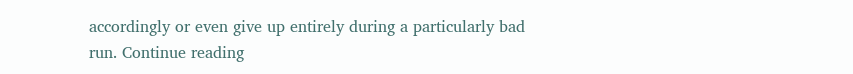accordingly or even give up entirely during a particularly bad run. Continue reading